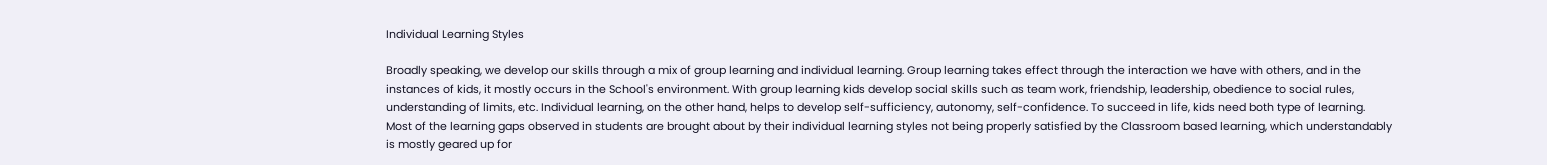Individual Learning Styles

Broadly speaking, we develop our skills through a mix of group learning and individual learning. Group learning takes effect through the interaction we have with others, and in the instances of kids, it mostly occurs in the School's environment. With group learning kids develop social skills such as team work, friendship, leadership, obedience to social rules, understanding of limits, etc. Individual learning, on the other hand, helps to develop self-sufficiency, autonomy, self-confidence. To succeed in life, kids need both type of learning. Most of the learning gaps observed in students are brought about by their individual learning styles not being properly satisfied by the Classroom based learning, which understandably is mostly geared up for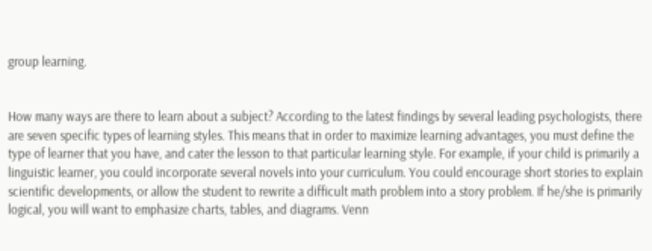group learning.


How many ways are there to learn about a subject? According to the latest findings by several leading psychologists, there are seven specific types of learning styles. This means that in order to maximize learning advantages, you must define the type of learner that you have, and cater the lesson to that particular learning style. For example, if your child is primarily a linguistic learner, you could incorporate several novels into your curriculum. You could encourage short stories to explain scientific developments, or allow the student to rewrite a difficult math problem into a story problem. If he/she is primarily logical, you will want to emphasize charts, tables, and diagrams. Venn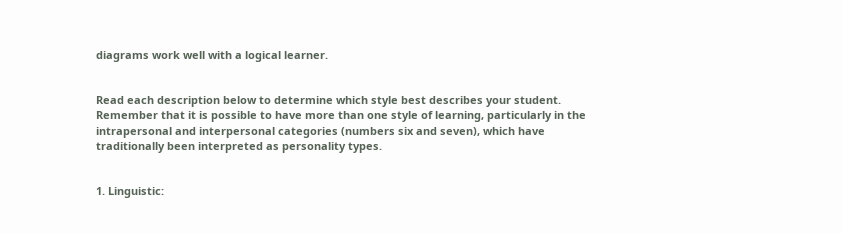diagrams work well with a logical learner.


Read each description below to determine which style best describes your student. Remember that it is possible to have more than one style of learning, particularly in the intrapersonal and interpersonal categories (numbers six and seven), which have traditionally been interpreted as personality types.


1. Linguistic: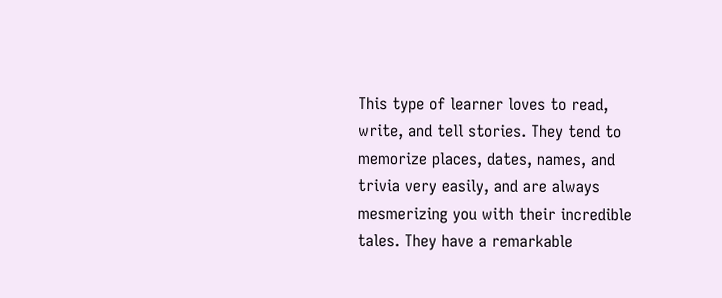This type of learner loves to read, write, and tell stories. They tend to memorize places, dates, names, and trivia very easily, and are always mesmerizing you with their incredible tales. They have a remarkable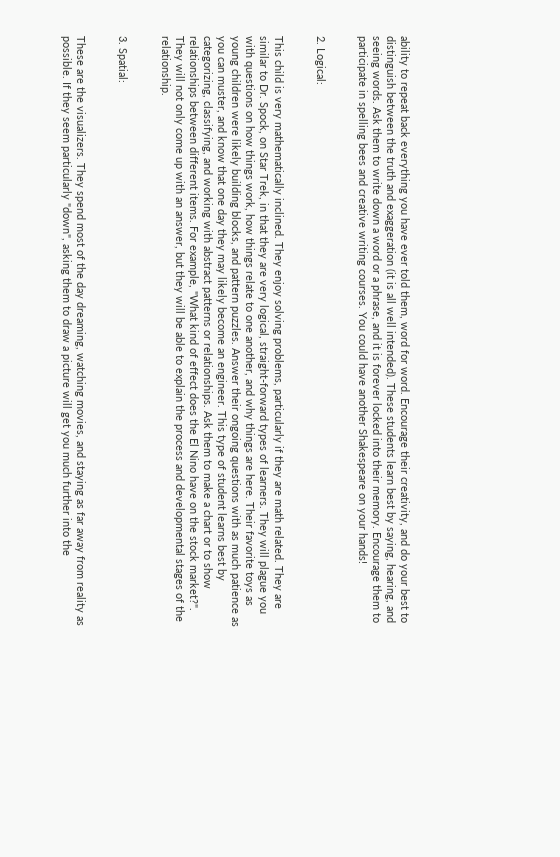ability to repeat back everything you have ever told them, word for word. Encourage their creativity, and do your best to distinguish between the truth and exaggeration (it is all well intended). These students learn best by saying, hearing, and seeing words. Ask them to write down a word or a phrase, and it is forever locked into their memory. Encourage them to participate in spelling bees and creative writing courses. You could have another Shakespeare on your hands!


2. Logical:


This child is very mathematically inclined. They enjoy solving problems, particularly if they are math related. They are similar to Dr. Spock, on Star Trek, in that they are very logical, straight-forward types of learners. They will plague you with questions on how things work, how things relate to one another, and why things are here. Their favorite toys as young children were likely building blocks, and pattern puzzles. Answer their ongoing questions with as much patience as you can muster, and know that one day they may likely become an engineer. This type of student learns best by categorizing, classifying, and working with abstract patterns or relationships. Ask them to make a chart or to show relationships between different items. For example, "What kind of effect does the El Nino have on the stock market?". They will not only come up with an answer, but they will be able to explain the process and developmental stages of the relationship.


3. Spatial:


These are the visualizers. They spend most of the day dreaming, watching movies, and staying as far away from reality as possible. If they seem particularly "down", asking them to draw a picture will get you much further into the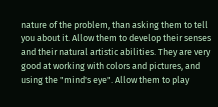nature of the problem, than asking them to tell you about it. Allow them to develop their senses and their natural artistic abilities. They are very good at working with colors and pictures, and using the "mind's eye". Allow them to play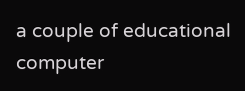a couple of educational computer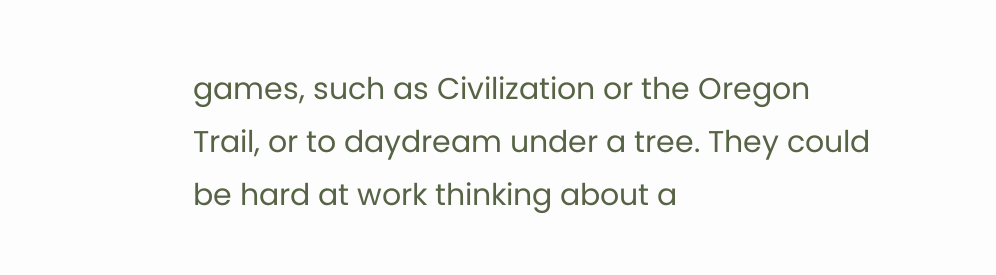games, such as Civilization or the Oregon Trail, or to daydream under a tree. They could be hard at work thinking about a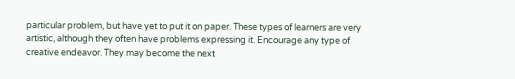particular problem, but have yet to put it on paper. These types of learners are very artistic, although they often have problems expressing it. Encourage any type of creative endeavor. They may become the next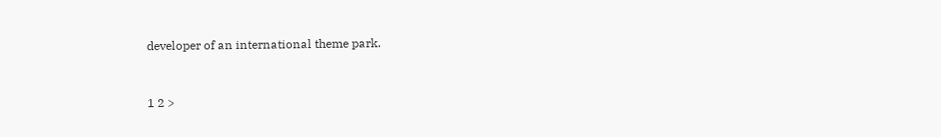developer of an international theme park.


1 2 >